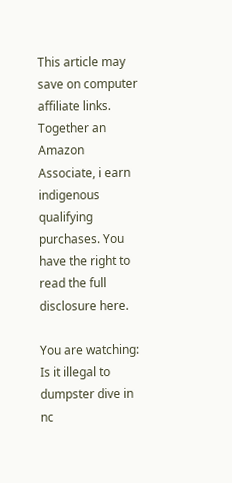This article may save on computer affiliate links. Together an Amazon Associate, i earn indigenous qualifying purchases. You have the right to read the full disclosure here.

You are watching: Is it illegal to dumpster dive in nc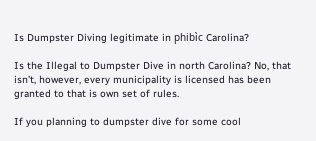Is Dumpster Diving legitimate in phibìc Carolina?

Is the Illegal to Dumpster Dive in north Carolina? No, that isn’t, however, every municipality is licensed has been granted to that is own set of rules.

If you planning to dumpster dive for some cool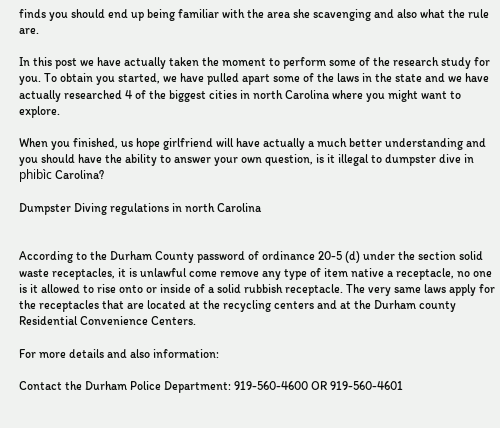finds you should end up being familiar with the area she scavenging and also what the rule are.

In this post we have actually taken the moment to perform some of the research study for you. To obtain you started, we have pulled apart some of the laws in the state and we have actually researched 4 of the biggest cities in north Carolina where you might want to explore.

When you finished, us hope girlfriend will have actually a much better understanding and you should have the ability to answer your own question, is it illegal to dumpster dive in phibìc Carolina?

Dumpster Diving regulations in north Carolina


According to the Durham County password of ordinance 20-5 (d) under the section solid waste receptacles, it is unlawful come remove any type of item native a receptacle, no one is it allowed to rise onto or inside of a solid rubbish receptacle. The very same laws apply for the receptacles that are located at the recycling centers and at the Durham county Residential Convenience Centers.

For more details and also information:

Contact the Durham Police Department: 919-560-4600 OR 919-560-4601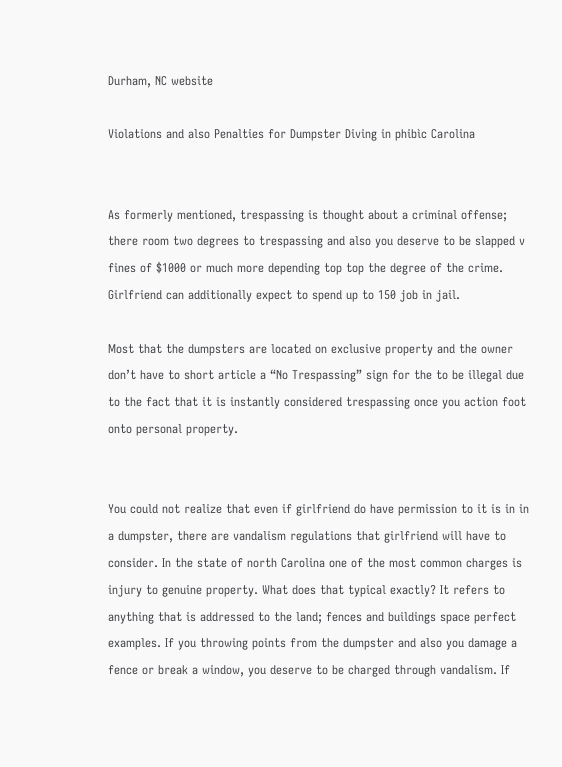Durham, NC website

Violations and also Penalties for Dumpster Diving in phibìc Carolina


As formerly mentioned, trespassing is thought about a criminal offense; there room two degrees to trespassing and also you deserve to be slapped v fines of $1000 or much more depending top top the degree of the crime. Girlfriend can additionally expect to spend up to 150 job in jail.

Most that the dumpsters are located on exclusive property and the owner don’t have to short article a “No Trespassing” sign for the to be illegal due to the fact that it is instantly considered trespassing once you action foot onto personal property.


You could not realize that even if girlfriend do have permission to it is in in a dumpster, there are vandalism regulations that girlfriend will have to consider. In the state of north Carolina one of the most common charges is injury to genuine property. What does that typical exactly? It refers to anything that is addressed to the land; fences and buildings space perfect examples. If you throwing points from the dumpster and also you damage a fence or break a window, you deserve to be charged through vandalism. If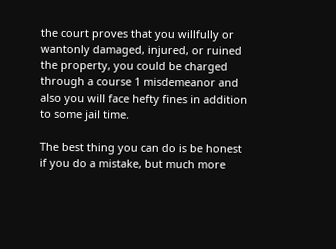the court proves that you willfully or wantonly damaged, injured, or ruined the property, you could be charged through a course 1 misdemeanor and also you will face hefty fines in addition to some jail time.

The best thing you can do is be honest if you do a mistake, but much more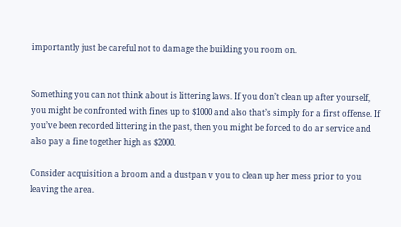importantly just be careful not to damage the building you room on.


Something you can not think about is littering laws. If you don’t clean up after yourself, you might be confronted with fines up to $1000 and also that’s simply for a first offense. If you’ve been recorded littering in the past, then you might be forced to do ar service and also pay a fine together high as $2000.

Consider acquisition a broom and a dustpan v you to clean up her mess prior to you leaving the area.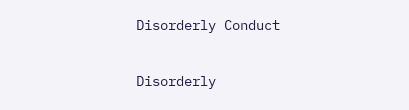Disorderly Conduct

Disorderly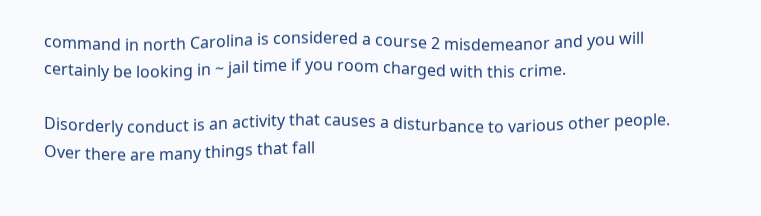command in north Carolina is considered a course 2 misdemeanor and you will certainly be looking in ~ jail time if you room charged with this crime.

Disorderly conduct is an activity that causes a disturbance to various other people. Over there are many things that fall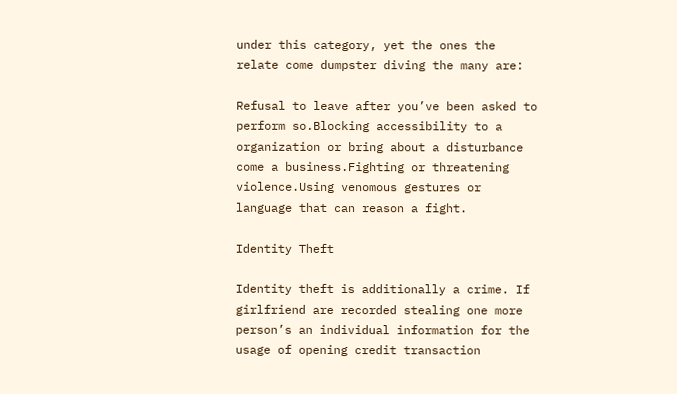under this category, yet the ones the relate come dumpster diving the many are:

Refusal to leave after you’ve been asked to perform so.Blocking accessibility to a organization or bring about a disturbance come a business.Fighting or threatening violence.Using venomous gestures or language that can reason a fight.

Identity Theft

Identity theft is additionally a crime. If girlfriend are recorded stealing one more person’s an individual information for the usage of opening credit transaction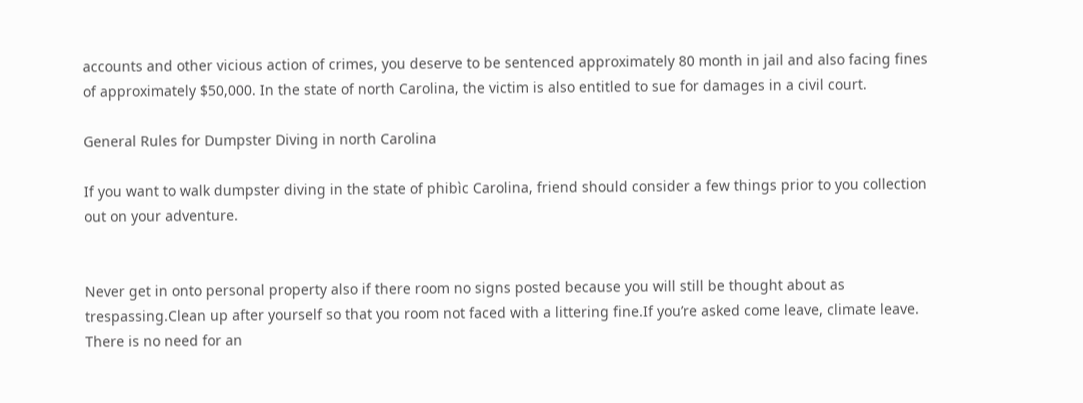accounts and other vicious action of crimes, you deserve to be sentenced approximately 80 month in jail and also facing fines of approximately $50,000. In the state of north Carolina, the victim is also entitled to sue for damages in a civil court.

General Rules for Dumpster Diving in north Carolina

If you want to walk dumpster diving in the state of phibìc Carolina, friend should consider a few things prior to you collection out on your adventure.


Never get in onto personal property also if there room no signs posted because you will still be thought about as trespassing.Clean up after yourself so that you room not faced with a littering fine.If you’re asked come leave, climate leave. There is no need for an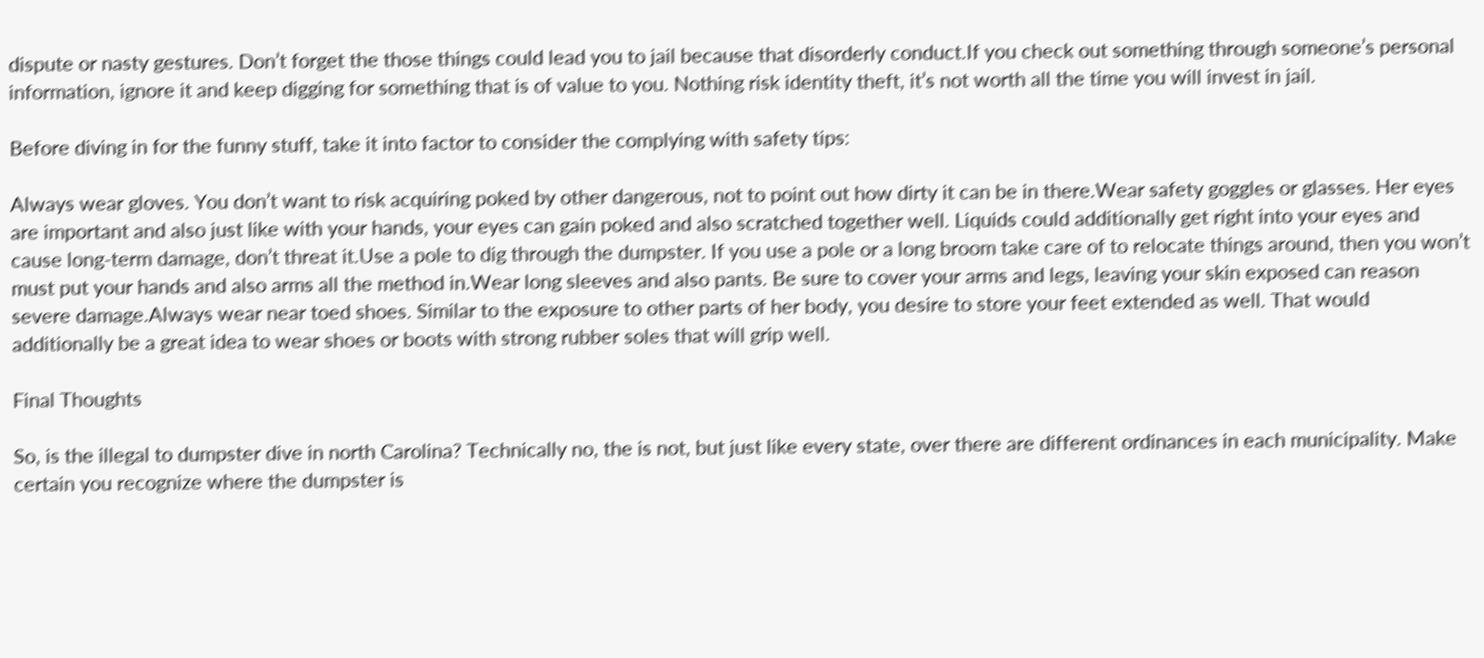dispute or nasty gestures. Don’t forget the those things could lead you to jail because that disorderly conduct.If you check out something through someone’s personal information, ignore it and keep digging for something that is of value to you. Nothing risk identity theft, it’s not worth all the time you will invest in jail.

Before diving in for the funny stuff, take it into factor to consider the complying with safety tips:

Always wear gloves. You don’t want to risk acquiring poked by other dangerous, not to point out how dirty it can be in there.Wear safety goggles or glasses. Her eyes are important and also just like with your hands, your eyes can gain poked and also scratched together well. Liquids could additionally get right into your eyes and cause long-term damage, don’t threat it.Use a pole to dig through the dumpster. If you use a pole or a long broom take care of to relocate things around, then you won’t must put your hands and also arms all the method in.Wear long sleeves and also pants. Be sure to cover your arms and legs, leaving your skin exposed can reason severe damage.Always wear near toed shoes. Similar to the exposure to other parts of her body, you desire to store your feet extended as well. That would additionally be a great idea to wear shoes or boots with strong rubber soles that will grip well.

Final Thoughts

So, is the illegal to dumpster dive in north Carolina? Technically no, the is not, but just like every state, over there are different ordinances in each municipality. Make certain you recognize where the dumpster is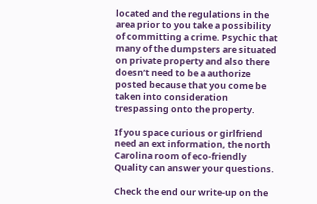located and the regulations in the area prior to you take a possibility of committing a crime. Psychic that many of the dumpsters are situated on private property and also there doesn’t need to be a authorize posted because that you come be taken into consideration trespassing onto the property.

If you space curious or girlfriend need an ext information, the north Carolina room of eco-friendly Quality can answer your questions.

Check the end our write-up on the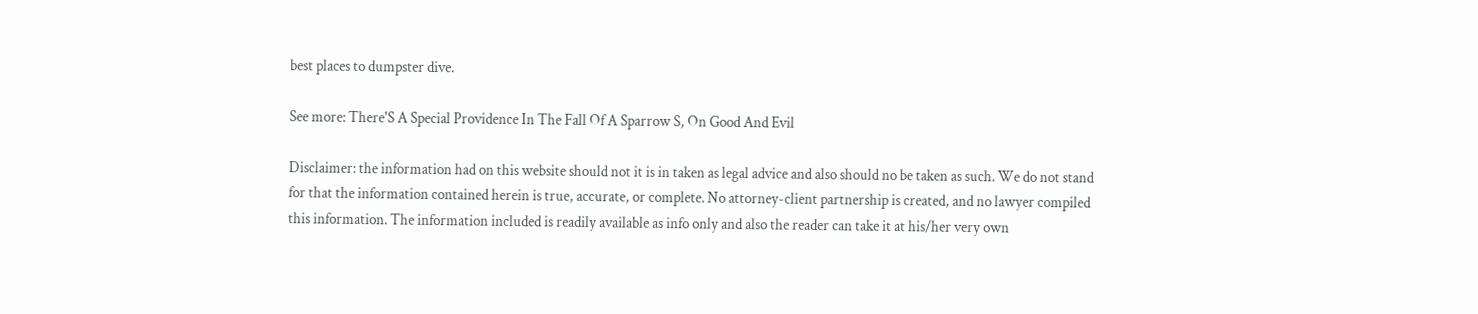best places to dumpster dive.

See more: There'S A Special Providence In The Fall Of A Sparrow S, On Good And Evil

Disclaimer: the information had on this website should not it is in taken as legal advice and also should no be taken as such. We do not stand for that the information contained herein is true, accurate, or complete. No attorney-client partnership is created, and no lawyer compiled this information. The information included is readily available as info only and also the reader can take it at his/her very own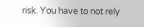risk. You have to not rely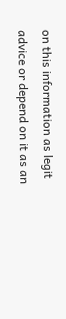on this information as legit advice or depend on it as an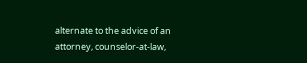alternate to the advice of an attorney, counselor-at-law,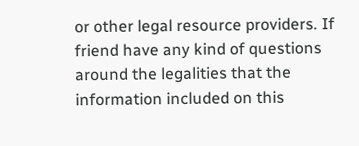or other legal resource providers. If friend have any kind of questions around the legalities that the information included on this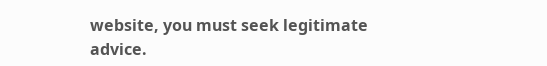website, you must seek legitimate advice.